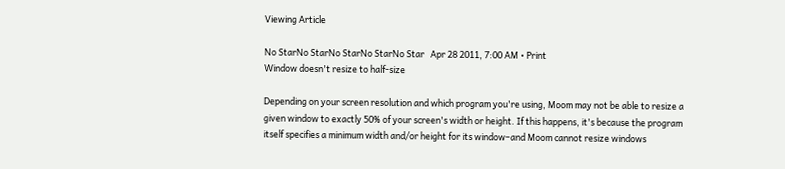Viewing Article

No StarNo StarNo StarNo StarNo Star   Apr 28 2011, 7:00 AM • Print
Window doesn't resize to half-size

Depending on your screen resolution and which program you're using, Moom may not be able to resize a given window to exactly 50% of your screen's width or height. If this happens, it's because the program itself specifies a minimum width and/or height for its window–and Moom cannot resize windows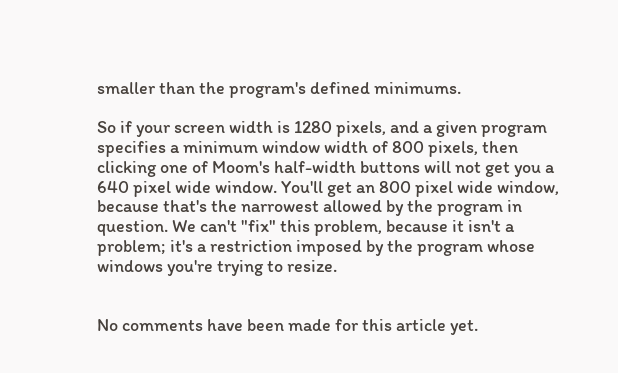smaller than the program's defined minimums.

So if your screen width is 1280 pixels, and a given program specifies a minimum window width of 800 pixels, then clicking one of Moom's half-width buttons will not get you a 640 pixel wide window. You'll get an 800 pixel wide window, because that's the narrowest allowed by the program in question. We can't "fix" this problem, because it isn't a problem; it's a restriction imposed by the program whose windows you're trying to resize.


No comments have been made for this article yet.